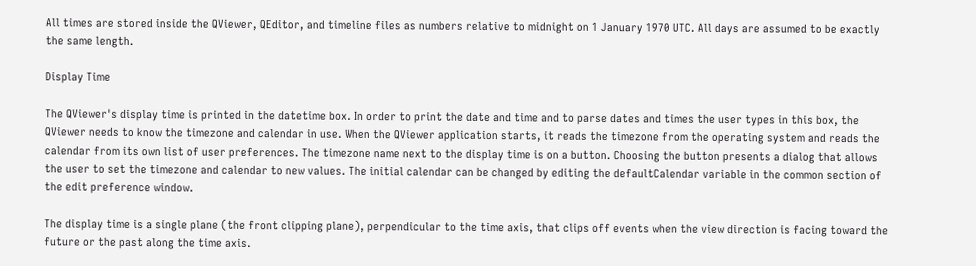All times are stored inside the QViewer, QEditor, and timeline files as numbers relative to midnight on 1 January 1970 UTC. All days are assumed to be exactly the same length.

Display Time

The QViewer's display time is printed in the datetime box. In order to print the date and time and to parse dates and times the user types in this box, the QViewer needs to know the timezone and calendar in use. When the QViewer application starts, it reads the timezone from the operating system and reads the calendar from its own list of user preferences. The timezone name next to the display time is on a button. Choosing the button presents a dialog that allows the user to set the timezone and calendar to new values. The initial calendar can be changed by editing the defaultCalendar variable in the common section of the edit preference window.

The display time is a single plane (the front clipping plane), perpendicular to the time axis, that clips off events when the view direction is facing toward the future or the past along the time axis.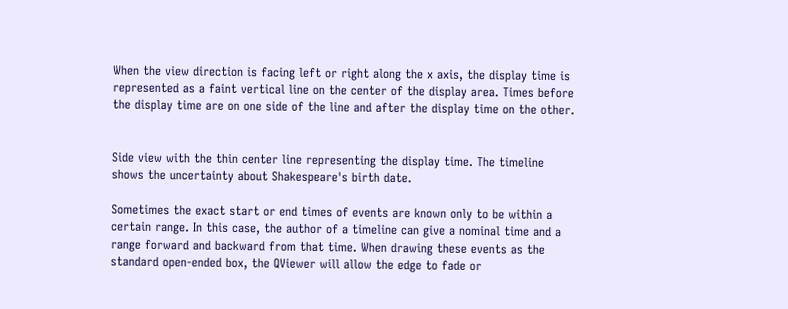When the view direction is facing left or right along the x axis, the display time is represented as a faint vertical line on the center of the display area. Times before the display time are on one side of the line and after the display time on the other.


Side view with the thin center line representing the display time. The timeline shows the uncertainty about Shakespeare's birth date.

Sometimes the exact start or end times of events are known only to be within a certain range. In this case, the author of a timeline can give a nominal time and a range forward and backward from that time. When drawing these events as the standard open-ended box, the QViewer will allow the edge to fade or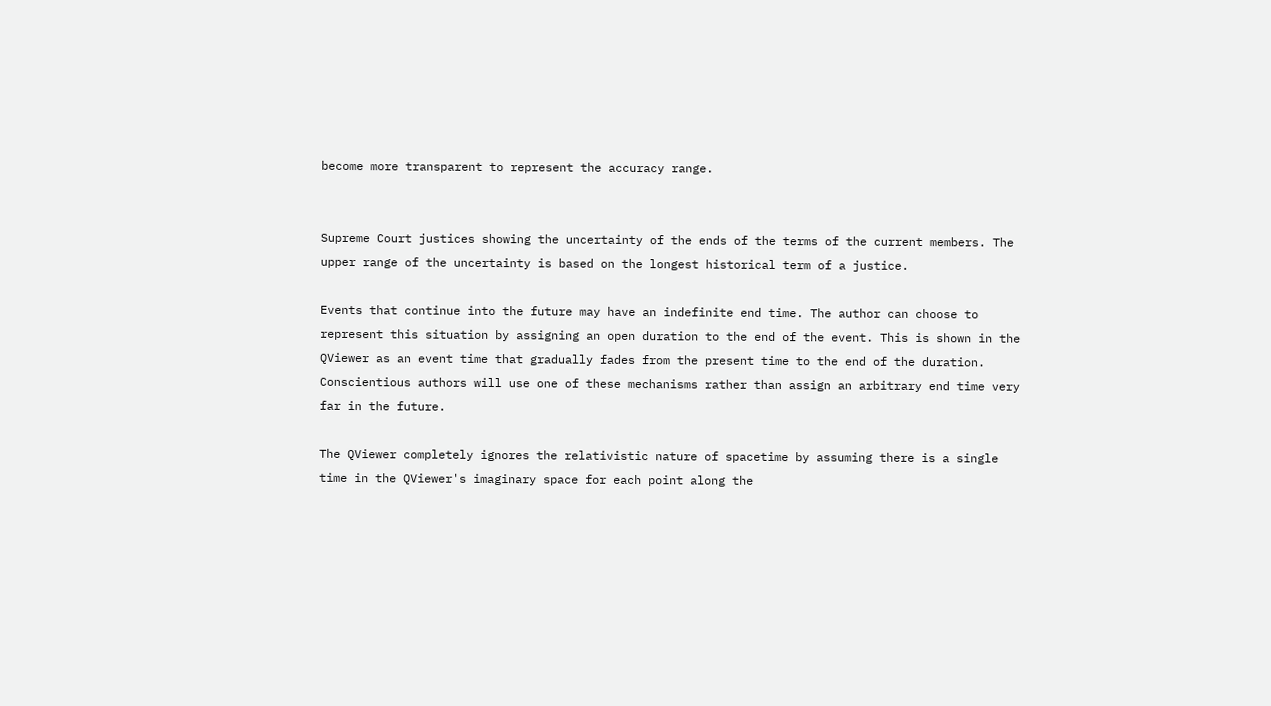become more transparent to represent the accuracy range.


Supreme Court justices showing the uncertainty of the ends of the terms of the current members. The upper range of the uncertainty is based on the longest historical term of a justice.

Events that continue into the future may have an indefinite end time. The author can choose to represent this situation by assigning an open duration to the end of the event. This is shown in the QViewer as an event time that gradually fades from the present time to the end of the duration. Conscientious authors will use one of these mechanisms rather than assign an arbitrary end time very far in the future.

The QViewer completely ignores the relativistic nature of spacetime by assuming there is a single time in the QViewer's imaginary space for each point along the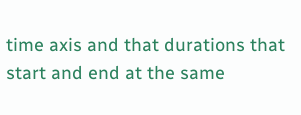time axis and that durations that start and end at the same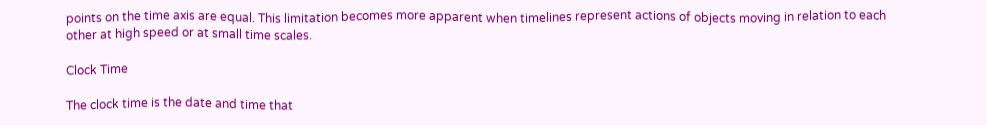points on the time axis are equal. This limitation becomes more apparent when timelines represent actions of objects moving in relation to each other at high speed or at small time scales.

Clock Time

The clock time is the date and time that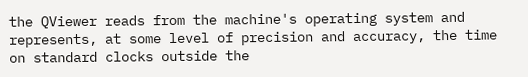the QViewer reads from the machine's operating system and represents, at some level of precision and accuracy, the time on standard clocks outside the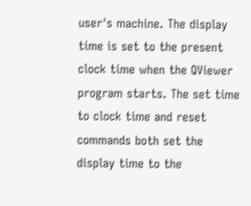user's machine. The display time is set to the present clock time when the QViewer program starts. The set time to clock time and reset commands both set the display time to the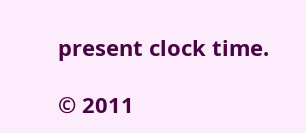present clock time.

© 2011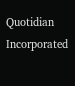Quotidian Incorporated